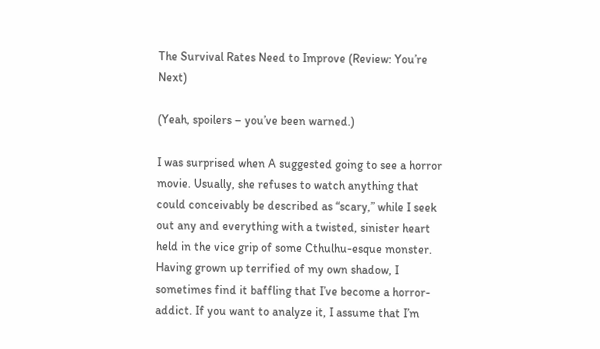The Survival Rates Need to Improve (Review: You’re Next)

(Yeah, spoilers – you’ve been warned.)

I was surprised when A suggested going to see a horror movie. Usually, she refuses to watch anything that could conceivably be described as “scary,” while I seek out any and everything with a twisted, sinister heart held in the vice grip of some Cthulhu-esque monster. Having grown up terrified of my own shadow, I sometimes find it baffling that I’ve become a horror-addict. If you want to analyze it, I assume that I’m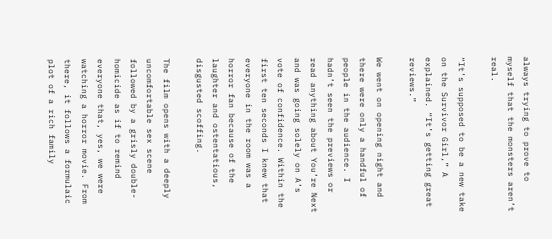always trying to prove to myself that the monsters aren’t real.

“It’s supposed to be a new take on the Survivor Girl,” A explained. “It’s getting great reviews.”

We went on opening night and there were only a handful of people in the audience. I hadn’t seen the previews or read anything about You’re Next and was going solely on A’s vote of confidence. Within the first ten seconds I knew that everyone in the room was a horror fan because of the laughter and ostentatious, disgusted scoffing.

The film opens with a deeply uncomfortable sex scene followed by a grisly double-homicide as if to remind everyone that, yes, we were watching a horror movie. From there, it follows a formulaic plot of a rich family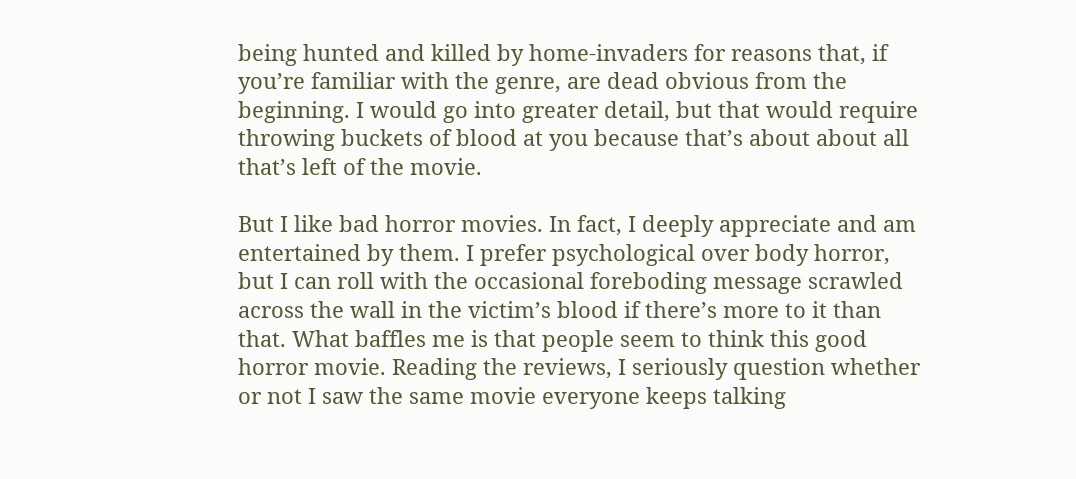being hunted and killed by home-invaders for reasons that, if you’re familiar with the genre, are dead obvious from the beginning. I would go into greater detail, but that would require throwing buckets of blood at you because that’s about about all that’s left of the movie.

But I like bad horror movies. In fact, I deeply appreciate and am entertained by them. I prefer psychological over body horror, but I can roll with the occasional foreboding message scrawled across the wall in the victim’s blood if there’s more to it than that. What baffles me is that people seem to think this good horror movie. Reading the reviews, I seriously question whether or not I saw the same movie everyone keeps talking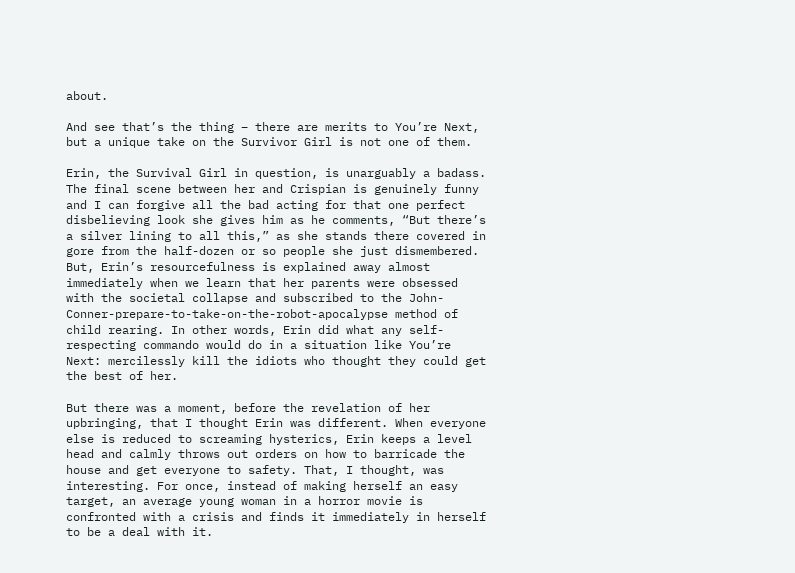about.

And see that’s the thing – there are merits to You’re Next, but a unique take on the Survivor Girl is not one of them.

Erin, the Survival Girl in question, is unarguably a badass. The final scene between her and Crispian is genuinely funny and I can forgive all the bad acting for that one perfect disbelieving look she gives him as he comments, “But there’s a silver lining to all this,” as she stands there covered in gore from the half-dozen or so people she just dismembered. But, Erin’s resourcefulness is explained away almost immediately when we learn that her parents were obsessed with the societal collapse and subscribed to the John-Conner-prepare-to-take-on-the-robot-apocalypse method of child rearing. In other words, Erin did what any self-respecting commando would do in a situation like You’re Next: mercilessly kill the idiots who thought they could get the best of her.

But there was a moment, before the revelation of her upbringing, that I thought Erin was different. When everyone else is reduced to screaming hysterics, Erin keeps a level head and calmly throws out orders on how to barricade the house and get everyone to safety. That, I thought, was interesting. For once, instead of making herself an easy target, an average young woman in a horror movie is confronted with a crisis and finds it immediately in herself to be a deal with it.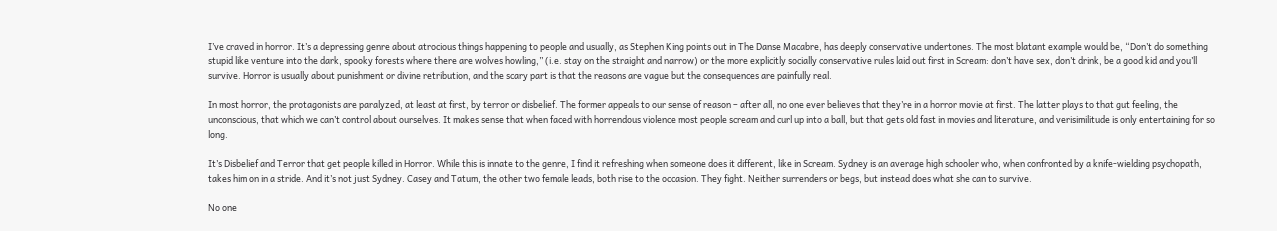I’ve craved in horror. It’s a depressing genre about atrocious things happening to people and usually, as Stephen King points out in The Danse Macabre, has deeply conservative undertones. The most blatant example would be, “Don’t do something stupid like venture into the dark, spooky forests where there are wolves howling,” (i.e. stay on the straight and narrow) or the more explicitly socially conservative rules laid out first in Scream: don’t have sex, don’t drink, be a good kid and you’ll survive. Horror is usually about punishment or divine retribution, and the scary part is that the reasons are vague but the consequences are painfully real.

In most horror, the protagonists are paralyzed, at least at first, by terror or disbelief. The former appeals to our sense of reason – after all, no one ever believes that they’re in a horror movie at first. The latter plays to that gut feeling, the unconscious, that which we can’t control about ourselves. It makes sense that when faced with horrendous violence most people scream and curl up into a ball, but that gets old fast in movies and literature, and verisimilitude is only entertaining for so long.

It’s Disbelief and Terror that get people killed in Horror. While this is innate to the genre, I find it refreshing when someone does it different, like in Scream. Sydney is an average high schooler who, when confronted by a knife-wielding psychopath, takes him on in a stride. And it’s not just Sydney. Casey and Tatum, the other two female leads, both rise to the occasion. They fight. Neither surrenders or begs, but instead does what she can to survive.

No one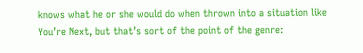knows what he or she would do when thrown into a situation like You’re Next, but that’s sort of the point of the genre: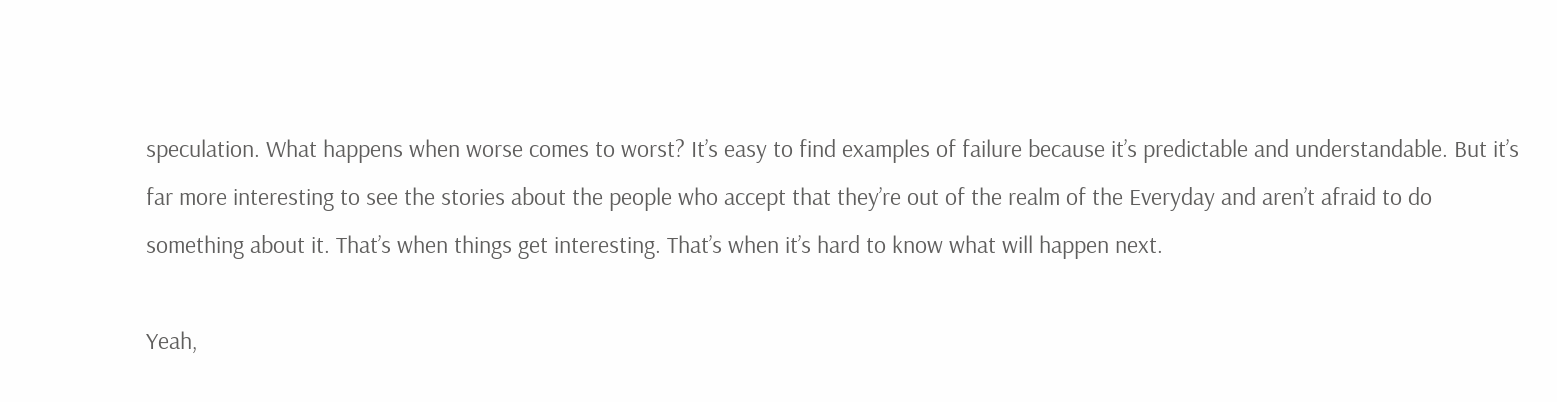speculation. What happens when worse comes to worst? It’s easy to find examples of failure because it’s predictable and understandable. But it’s far more interesting to see the stories about the people who accept that they’re out of the realm of the Everyday and aren’t afraid to do something about it. That’s when things get interesting. That’s when it’s hard to know what will happen next.

Yeah,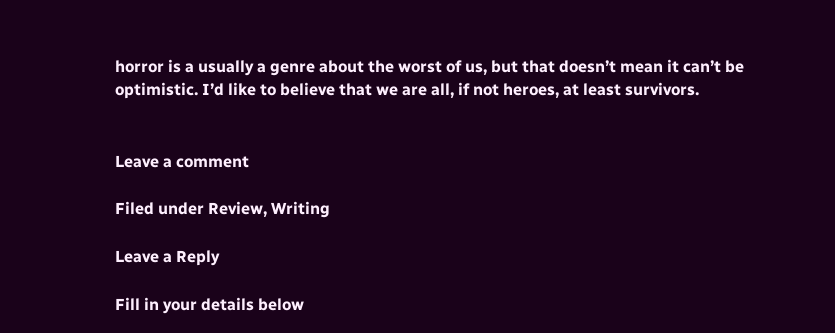horror is a usually a genre about the worst of us, but that doesn’t mean it can’t be optimistic. I’d like to believe that we are all, if not heroes, at least survivors.


Leave a comment

Filed under Review, Writing

Leave a Reply

Fill in your details below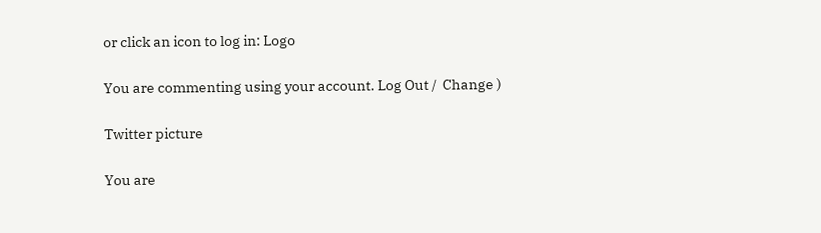or click an icon to log in: Logo

You are commenting using your account. Log Out /  Change )

Twitter picture

You are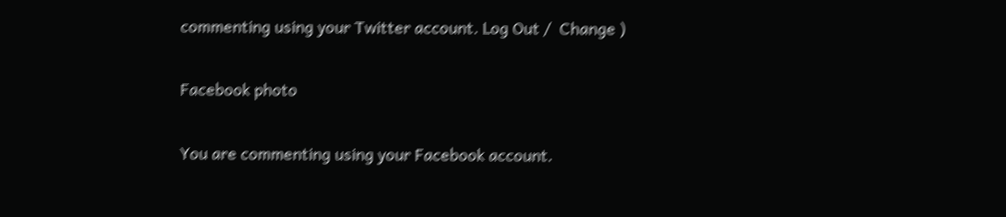commenting using your Twitter account. Log Out /  Change )

Facebook photo

You are commenting using your Facebook account.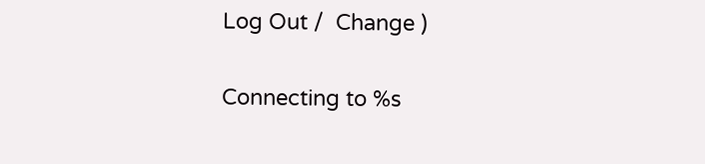Log Out /  Change )

Connecting to %s